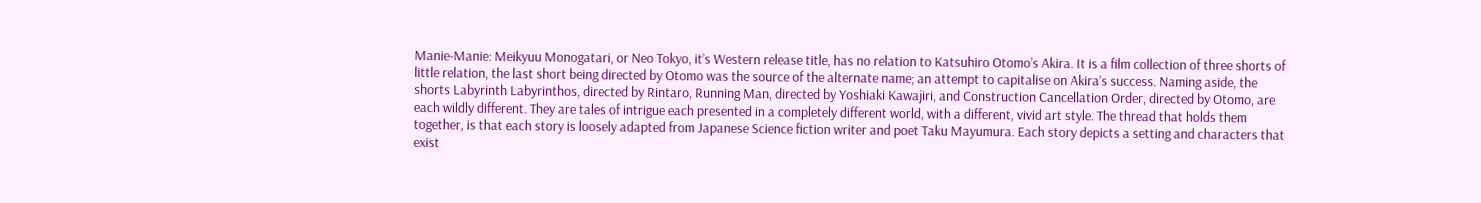Manie-Manie: Meikyuu Monogatari, or Neo Tokyo, it’s Western release title, has no relation to Katsuhiro Otomo’s Akira. It is a film collection of three shorts of little relation, the last short being directed by Otomo was the source of the alternate name; an attempt to capitalise on Akira’s success. Naming aside, the shorts Labyrinth Labyrinthos, directed by Rintaro, Running Man, directed by Yoshiaki Kawajiri, and Construction Cancellation Order, directed by Otomo, are each wildly different. They are tales of intrigue each presented in a completely different world, with a different, vivid art style. The thread that holds them together, is that each story is loosely adapted from Japanese Science fiction writer and poet Taku Mayumura. Each story depicts a setting and characters that exist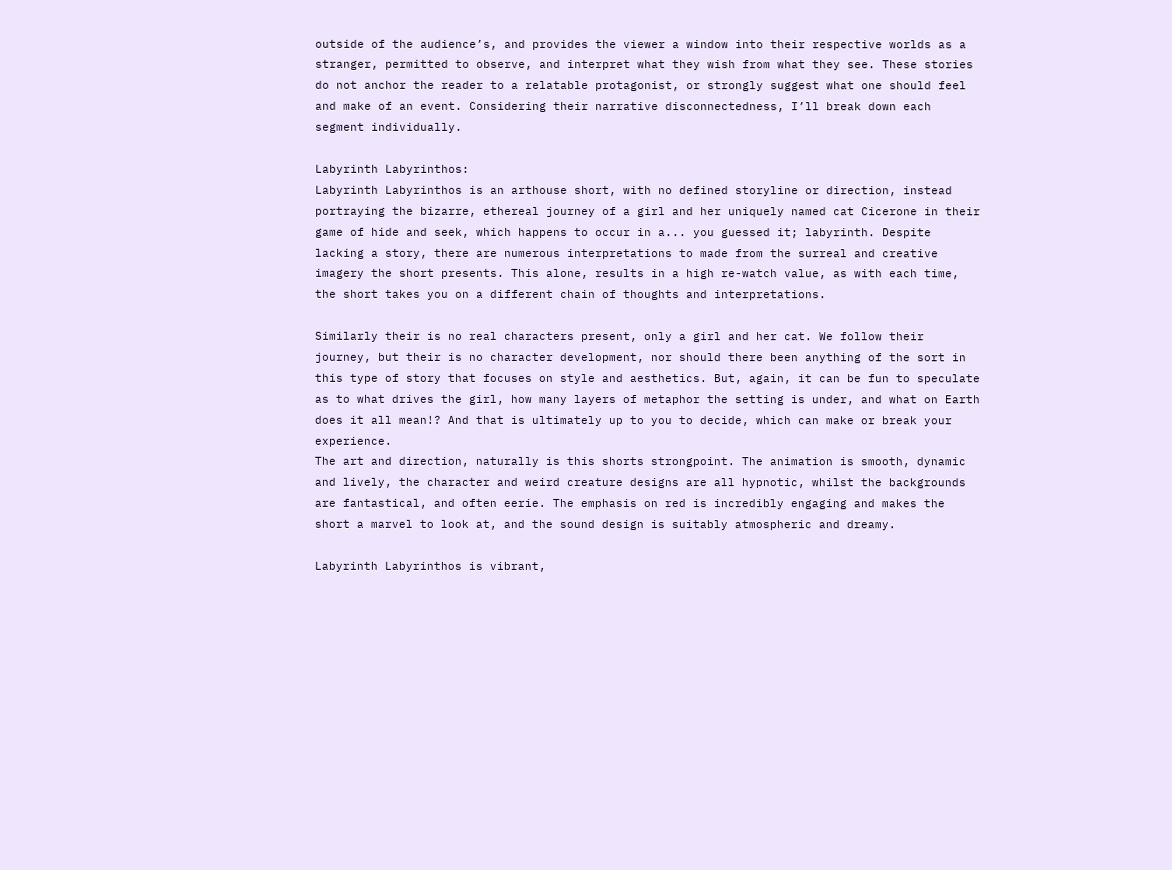outside of the audience’s, and provides the viewer a window into their respective worlds as a stranger, permitted to observe, and interpret what they wish from what they see. These stories do not anchor the reader to a relatable protagonist, or strongly suggest what one should feel and make of an event. Considering their narrative disconnectedness, I’ll break down each segment individually.

Labyrinth Labyrinthos:
Labyrinth Labyrinthos is an arthouse short, with no defined storyline or direction, instead portraying the bizarre, ethereal journey of a girl and her uniquely named cat Cicerone in their game of hide and seek, which happens to occur in a... you guessed it; labyrinth. Despite lacking a story, there are numerous interpretations to made from the surreal and creative imagery the short presents. This alone, results in a high re-watch value, as with each time, the short takes you on a different chain of thoughts and interpretations.

Similarly their is no real characters present, only a girl and her cat. We follow their journey, but their is no character development, nor should there been anything of the sort in this type of story that focuses on style and aesthetics. But, again, it can be fun to speculate as to what drives the girl, how many layers of metaphor the setting is under, and what on Earth does it all mean!? And that is ultimately up to you to decide, which can make or break your experience.
The art and direction, naturally is this shorts strongpoint. The animation is smooth, dynamic and lively, the character and weird creature designs are all hypnotic, whilst the backgrounds are fantastical, and often eerie. The emphasis on red is incredibly engaging and makes the short a marvel to look at, and the sound design is suitably atmospheric and dreamy.

Labyrinth Labyrinthos is vibrant,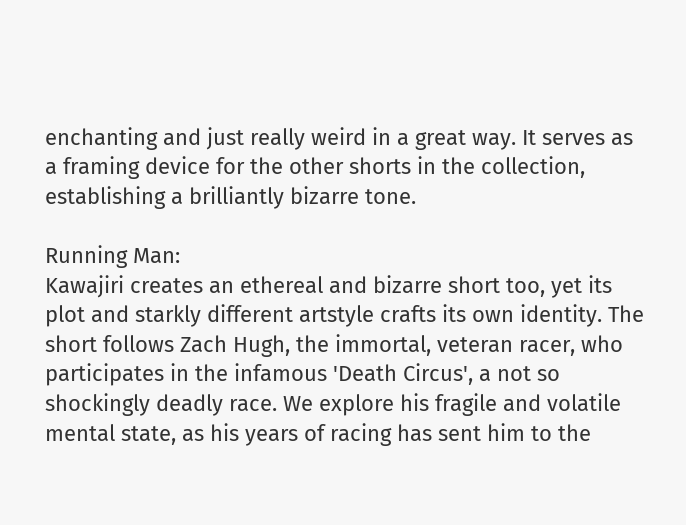enchanting and just really weird in a great way. It serves as a framing device for the other shorts in the collection, establishing a brilliantly bizarre tone.

Running Man:
Kawajiri creates an ethereal and bizarre short too, yet its plot and starkly different artstyle crafts its own identity. The short follows Zach Hugh, the immortal, veteran racer, who participates in the infamous 'Death Circus', a not so shockingly deadly race. We explore his fragile and volatile mental state, as his years of racing has sent him to the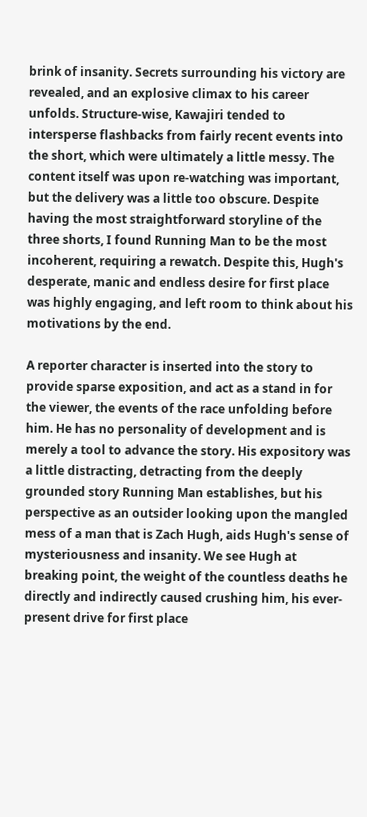brink of insanity. Secrets surrounding his victory are revealed, and an explosive climax to his career unfolds. Structure-wise, Kawajiri tended to intersperse flashbacks from fairly recent events into the short, which were ultimately a little messy. The content itself was upon re-watching was important, but the delivery was a little too obscure. Despite having the most straightforward storyline of the three shorts, I found Running Man to be the most incoherent, requiring a rewatch. Despite this, Hugh's desperate, manic and endless desire for first place was highly engaging, and left room to think about his motivations by the end.

A reporter character is inserted into the story to provide sparse exposition, and act as a stand in for the viewer, the events of the race unfolding before him. He has no personality of development and is merely a tool to advance the story. His expository was a little distracting, detracting from the deeply grounded story Running Man establishes, but his perspective as an outsider looking upon the mangled mess of a man that is Zach Hugh, aids Hugh's sense of mysteriousness and insanity. We see Hugh at breaking point, the weight of the countless deaths he directly and indirectly caused crushing him, his ever-present drive for first place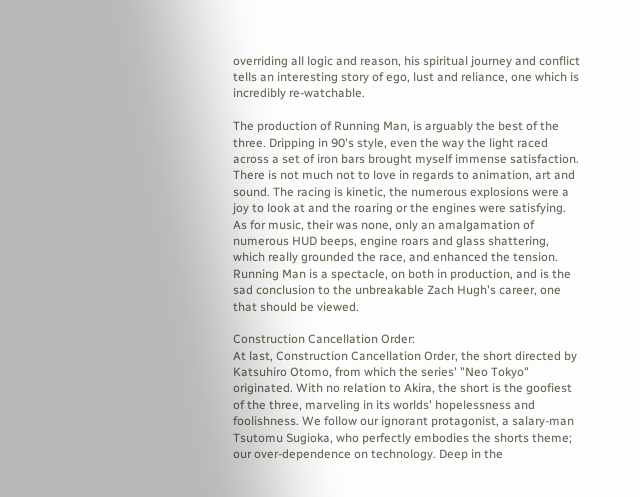overriding all logic and reason, his spiritual journey and conflict tells an interesting story of ego, lust and reliance, one which is incredibly re-watchable.

The production of Running Man, is arguably the best of the three. Dripping in 90's style, even the way the light raced across a set of iron bars brought myself immense satisfaction. There is not much not to love in regards to animation, art and sound. The racing is kinetic, the numerous explosions were a joy to look at and the roaring or the engines were satisfying. As for music, their was none, only an amalgamation of numerous HUD beeps, engine roars and glass shattering, which really grounded the race, and enhanced the tension.
Running Man is a spectacle, on both in production, and is the sad conclusion to the unbreakable Zach Hugh's career, one that should be viewed.

Construction Cancellation Order:
At last, Construction Cancellation Order, the short directed by Katsuhiro Otomo, from which the series' "Neo Tokyo" originated. With no relation to Akira, the short is the goofiest of the three, marveling in its worlds' hopelessness and foolishness. We follow our ignorant protagonist, a salary-man Tsutomu Sugioka, who perfectly embodies the shorts theme; our over-dependence on technology. Deep in the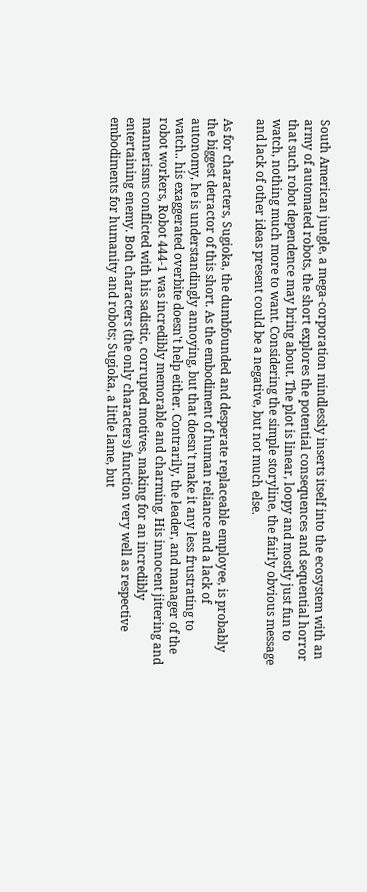South American jungle, a mega-corporation mindlessly inserts itself into the ecosystem with an army of automated robots, the short explores the potential consequences and sequential horror that such robot dependence may bring about. The plot is linear, loopy and mostly just fun to watch, nothing much more to want. Considering the simple storyline, the fairly obvious message and lack of other ideas present could be a negative, but not much else.

As for characters, Sugioka, the dumbfounded and desperate replaceable employee, is probably the biggest detractor of this short. As the embodiment of human reliance and a lack of autonomy, he is understandingly annoying, but that doesn't make it any less frustrating to watch.. his exaggerated overbite doesn't help either. Contrarily, the leader, and manager of the robot workers, Robot 444-1 was incredibly memorable and charming. His innocent jittering and mannerisms conflicted with his sadistic, corrupted motives, making for an incredibly entertaining enemy. Both characters (the only characters) function very well as respective embodiments for humanity and robots; Sugioka, a little lame, but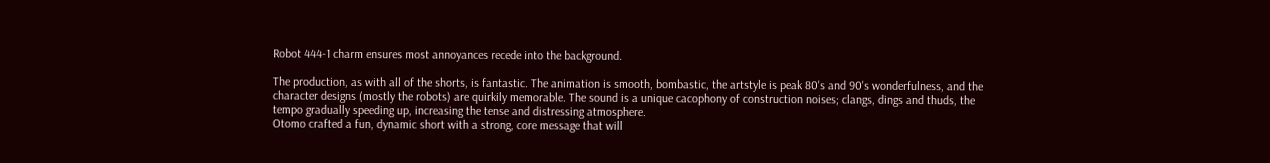Robot 444-1 charm ensures most annoyances recede into the background.

The production, as with all of the shorts, is fantastic. The animation is smooth, bombastic, the artstyle is peak 80's and 90's wonderfulness, and the character designs (mostly the robots) are quirkily memorable. The sound is a unique cacophony of construction noises; clangs, dings and thuds, the tempo gradually speeding up, increasing the tense and distressing atmosphere.
Otomo crafted a fun, dynamic short with a strong, core message that will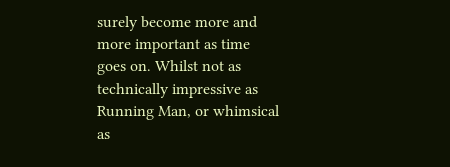surely become more and more important as time goes on. Whilst not as technically impressive as Running Man, or whimsical as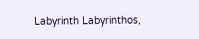Labyrinth Labyrinthos,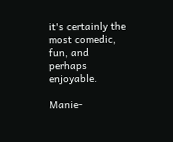it's certainly the most comedic, fun, and perhaps enjoyable.

Manie-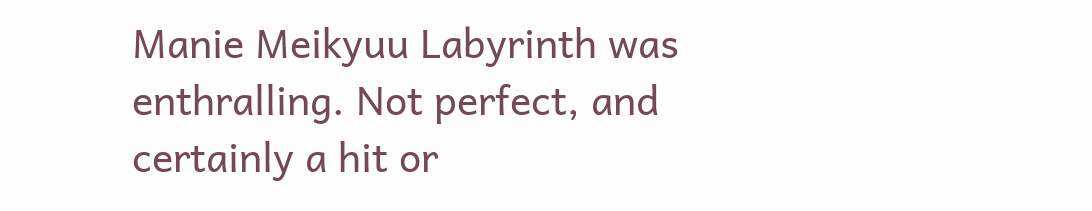Manie Meikyuu Labyrinth was enthralling. Not perfect, and certainly a hit or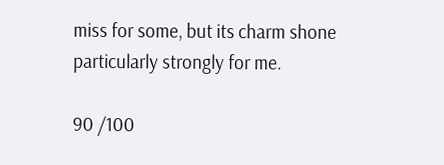miss for some, but its charm shone particularly strongly for me.

90 /100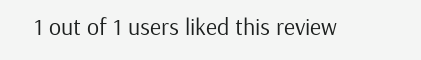1 out of 1 users liked this review